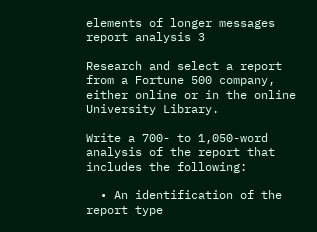elements of longer messages report analysis 3

Research and select a report from a Fortune 500 company, either online or in the online University Library.

Write a 700- to 1,050-word analysis of the report that includes the following:

  • An identification of the report type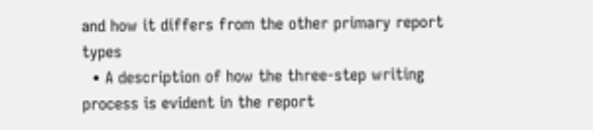and how it differs from the other primary report types
  • A description of how the three-step writing process is evident in the report